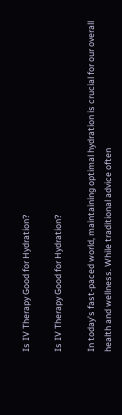Is IV Therapy Good for Hydration?

Is IV Therapy Good for Hydration?

In today’s fast-paced world, maintaining optimal hydration is crucial for our overall health and wellness. While traditional advice often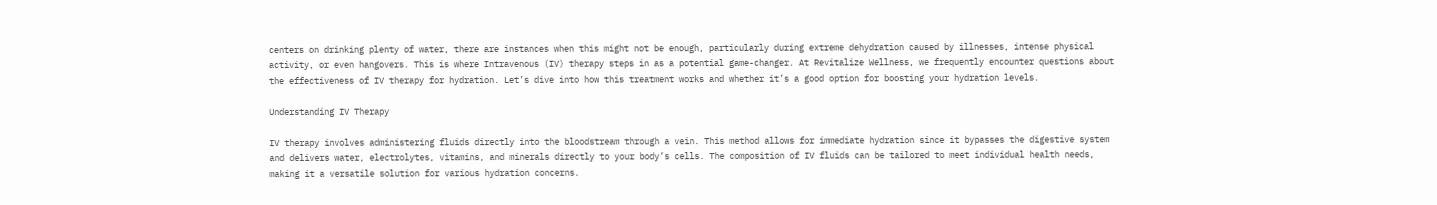centers on drinking plenty of water, there are instances when this might not be enough, particularly during extreme dehydration caused by illnesses, intense physical activity, or even hangovers. This is where Intravenous (IV) therapy steps in as a potential game-changer. At Revitalize Wellness, we frequently encounter questions about the effectiveness of IV therapy for hydration. Let’s dive into how this treatment works and whether it’s a good option for boosting your hydration levels.

Understanding IV Therapy

IV therapy involves administering fluids directly into the bloodstream through a vein. This method allows for immediate hydration since it bypasses the digestive system and delivers water, electrolytes, vitamins, and minerals directly to your body’s cells. The composition of IV fluids can be tailored to meet individual health needs, making it a versatile solution for various hydration concerns.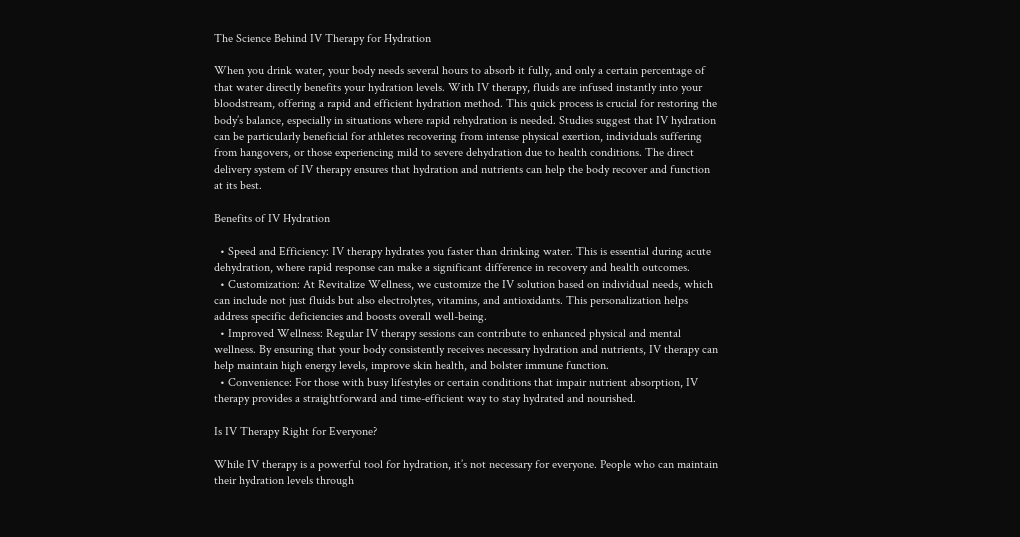The Science Behind IV Therapy for Hydration

When you drink water, your body needs several hours to absorb it fully, and only a certain percentage of that water directly benefits your hydration levels. With IV therapy, fluids are infused instantly into your bloodstream, offering a rapid and efficient hydration method. This quick process is crucial for restoring the body’s balance, especially in situations where rapid rehydration is needed. Studies suggest that IV hydration can be particularly beneficial for athletes recovering from intense physical exertion, individuals suffering from hangovers, or those experiencing mild to severe dehydration due to health conditions. The direct delivery system of IV therapy ensures that hydration and nutrients can help the body recover and function at its best.

Benefits of IV Hydration

  • Speed and Efficiency: IV therapy hydrates you faster than drinking water. This is essential during acute dehydration, where rapid response can make a significant difference in recovery and health outcomes.
  • Customization: At Revitalize Wellness, we customize the IV solution based on individual needs, which can include not just fluids but also electrolytes, vitamins, and antioxidants. This personalization helps address specific deficiencies and boosts overall well-being.
  • Improved Wellness: Regular IV therapy sessions can contribute to enhanced physical and mental wellness. By ensuring that your body consistently receives necessary hydration and nutrients, IV therapy can help maintain high energy levels, improve skin health, and bolster immune function.
  • Convenience: For those with busy lifestyles or certain conditions that impair nutrient absorption, IV therapy provides a straightforward and time-efficient way to stay hydrated and nourished.

Is IV Therapy Right for Everyone?

While IV therapy is a powerful tool for hydration, it’s not necessary for everyone. People who can maintain their hydration levels through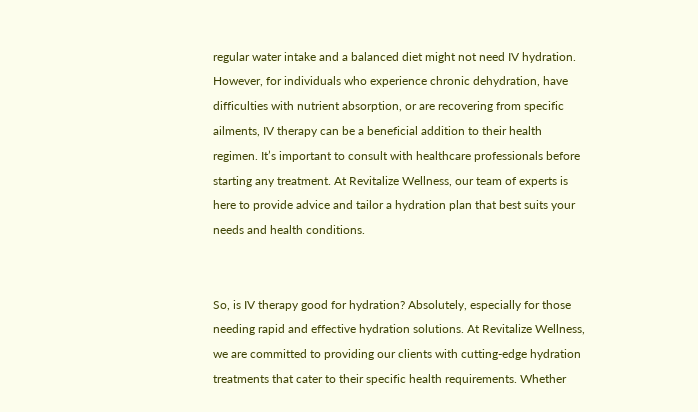regular water intake and a balanced diet might not need IV hydration. However, for individuals who experience chronic dehydration, have difficulties with nutrient absorption, or are recovering from specific ailments, IV therapy can be a beneficial addition to their health regimen. It’s important to consult with healthcare professionals before starting any treatment. At Revitalize Wellness, our team of experts is here to provide advice and tailor a hydration plan that best suits your needs and health conditions.


So, is IV therapy good for hydration? Absolutely, especially for those needing rapid and effective hydration solutions. At Revitalize Wellness, we are committed to providing our clients with cutting-edge hydration treatments that cater to their specific health requirements. Whether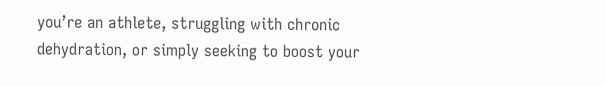you’re an athlete, struggling with chronic dehydration, or simply seeking to boost your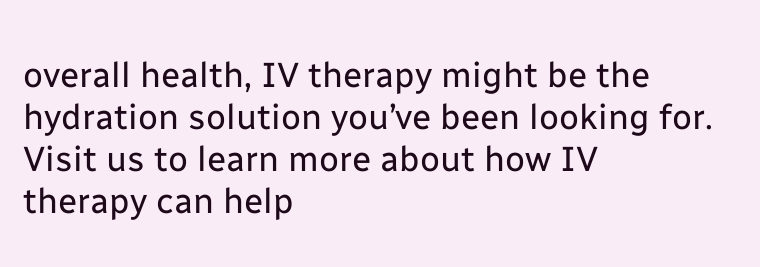overall health, IV therapy might be the hydration solution you’ve been looking for. Visit us to learn more about how IV therapy can help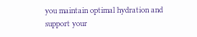you maintain optimal hydration and support your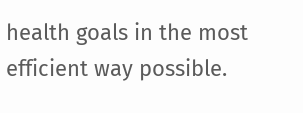health goals in the most efficient way possible.